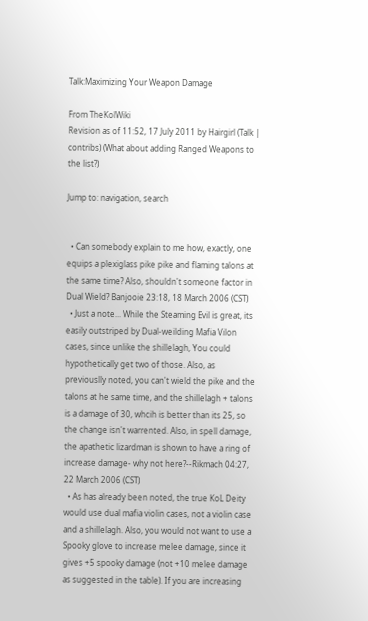Talk:Maximizing Your Weapon Damage

From TheKolWiki
Revision as of 11:52, 17 July 2011 by Hairgirl (Talk | contribs) (What about adding Ranged Weapons to the list?)

Jump to: navigation, search


  • Can somebody explain to me how, exactly, one equips a plexiglass pike pike and flaming talons at the same time? Also, shouldn't someone factor in Dual Wield? Banjooie 23:18, 18 March 2006 (CST)
  • Just a note... While the Steaming Evil is great, its easily outstriped by Dual-weilding Mafia Vilon cases, since unlike the shillelagh, You could hypothetically get two of those. Also, as previouslly noted, you can't wield the pike and the talons at he same time, and the shillelagh + talons is a damage of 30, whcih is better than its 25, so the change isn't warrented. Also, in spell damage, the apathetic lizardman is shown to have a ring of increase damage- why not here?--Rikmach 04:27, 22 March 2006 (CST)
  • As has already been noted, the true KoL Deity would use dual mafia violin cases, not a violin case and a shillelagh. Also, you would not want to use a Spooky glove to increase melee damage, since it gives +5 spooky damage (not +10 melee damage as suggested in the table). If you are increasing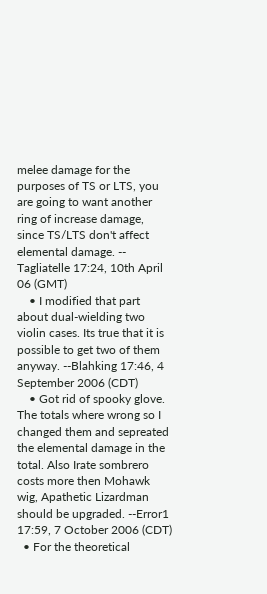melee damage for the purposes of TS or LTS, you are going to want another ring of increase damage, since TS/LTS don't affect elemental damage. -- Tagliatelle 17:24, 10th April 06 (GMT)
    • I modified that part about dual-wielding two violin cases. Its true that it is possible to get two of them anyway. --Blahking 17:46, 4 September 2006 (CDT)
    • Got rid of spooky glove. The totals where wrong so I changed them and sepreated the elemental damage in the total. Also Irate sombrero costs more then Mohawk wig, Apathetic Lizardman should be upgraded. --Error1 17:59, 7 October 2006 (CDT)
  • For the theoretical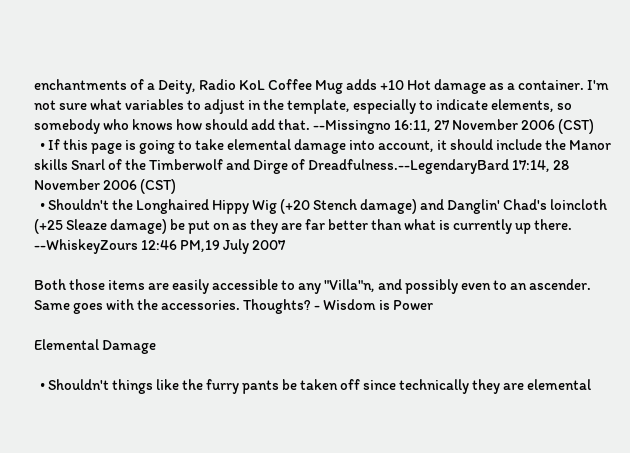enchantments of a Deity, Radio KoL Coffee Mug adds +10 Hot damage as a container. I'm not sure what variables to adjust in the template, especially to indicate elements, so somebody who knows how should add that. --Missingno 16:11, 27 November 2006 (CST)
  • If this page is going to take elemental damage into account, it should include the Manor skills Snarl of the Timberwolf and Dirge of Dreadfulness.--LegendaryBard 17:14, 28 November 2006 (CST)
  • Shouldn't the Longhaired Hippy Wig (+20 Stench damage) and Danglin' Chad's loincloth (+25 Sleaze damage) be put on as they are far better than what is currently up there. --WhiskeyZours 12:46 PM,19 July 2007

Both those items are easily accessible to any "Villa"n, and possibly even to an ascender. Same goes with the accessories. Thoughts? - Wisdom is Power

Elemental Damage

  • Shouldn't things like the furry pants be taken off since technically they are elemental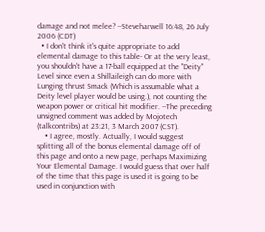damage and not melee? --Steveharwell 16:48, 26 July 2006 (CDT)
  • I don't think it's quite appropriate to add elemental damage to this table- Or at the very least, you shouldn't have a 17-ball equipped at the "Deity" Level since even a Shillaileigh can do more with Lunging thrust Smack (Which is assumable what a Deity level player would be using.), not counting the weapon power or critical hit modifier. --The preceding unsigned comment was added by Mojotech (talkcontribs) at 23:21, 3 March 2007 (CST).
    • I agree, mostly. Actually, I would suggest splitting all of the bonus elemental damage off of this page and onto a new page, perhaps Maximizing Your Elemental Damage. I would guess that over half of the time that this page is used it is going to be used in conjunction with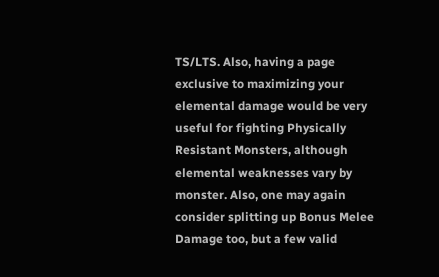TS/LTS. Also, having a page exclusive to maximizing your elemental damage would be very useful for fighting Physically Resistant Monsters, although elemental weaknesses vary by monster. Also, one may again consider splitting up Bonus Melee Damage too, but a few valid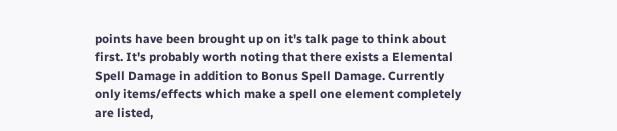points have been brought up on it's talk page to think about first. It's probably worth noting that there exists a Elemental Spell Damage in addition to Bonus Spell Damage. Currently only items/effects which make a spell one element completely are listed,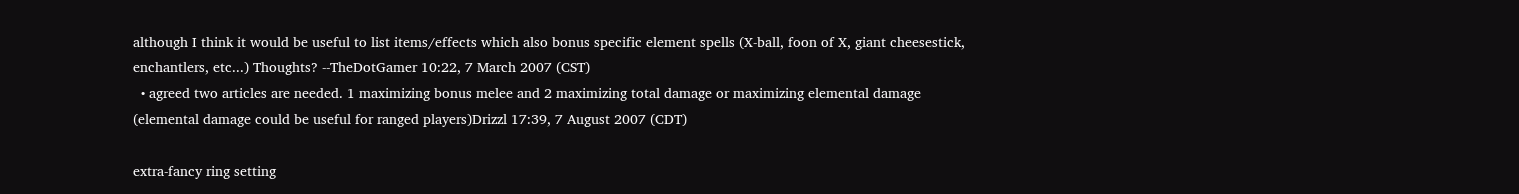although I think it would be useful to list items/effects which also bonus specific element spells (X-ball, foon of X, giant cheesestick, enchantlers, etc...) Thoughts? --TheDotGamer 10:22, 7 March 2007 (CST)
  • agreed two articles are needed. 1 maximizing bonus melee and 2 maximizing total damage or maximizing elemental damage (elemental damage could be useful for ranged players)Drizzl 17:39, 7 August 2007 (CDT)

extra-fancy ring setting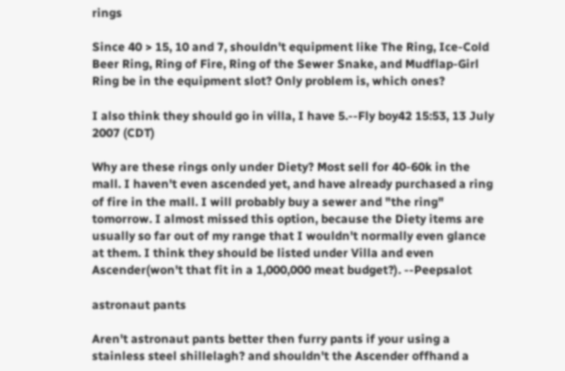rings

Since 40 > 15, 10 and 7, shouldn't equipment like The Ring, Ice-Cold Beer Ring, Ring of Fire, Ring of the Sewer Snake, and Mudflap-Girl Ring be in the equipment slot? Only problem is, which ones?

I also think they should go in villa, I have 5.--Fly boy42 15:53, 13 July 2007 (CDT)

Why are these rings only under Diety? Most sell for 40-60k in the mall. I haven't even ascended yet, and have already purchased a ring of fire in the mall. I will probably buy a sewer and "the ring" tomorrow. I almost missed this option, because the Diety items are usually so far out of my range that I wouldn't normally even glance at them. I think they should be listed under Villa and even Ascender(won't that fit in a 1,000,000 meat budget?). --Peepsalot

astronaut pants

Aren't astronaut pants better then furry pants if your using a stainless steel shillelagh? and shouldn't the Ascender offhand a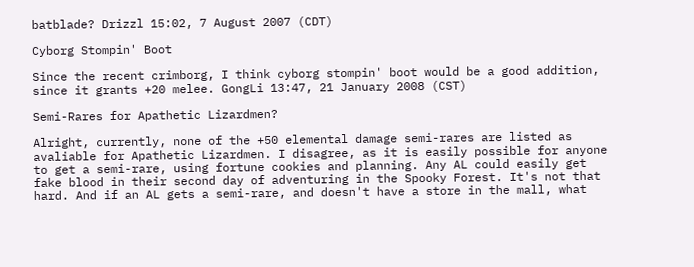batblade? Drizzl 15:02, 7 August 2007 (CDT)

Cyborg Stompin' Boot

Since the recent crimborg, I think cyborg stompin' boot would be a good addition, since it grants +20 melee. GongLi 13:47, 21 January 2008 (CST)

Semi-Rares for Apathetic Lizardmen?

Alright, currently, none of the +50 elemental damage semi-rares are listed as avaliable for Apathetic Lizardmen. I disagree, as it is easily possible for anyone to get a semi-rare, using fortune cookies and planning. Any AL could easily get fake blood in their second day of adventuring in the Spooky Forest. It's not that hard. And if an AL gets a semi-rare, and doesn't have a store in the mall, what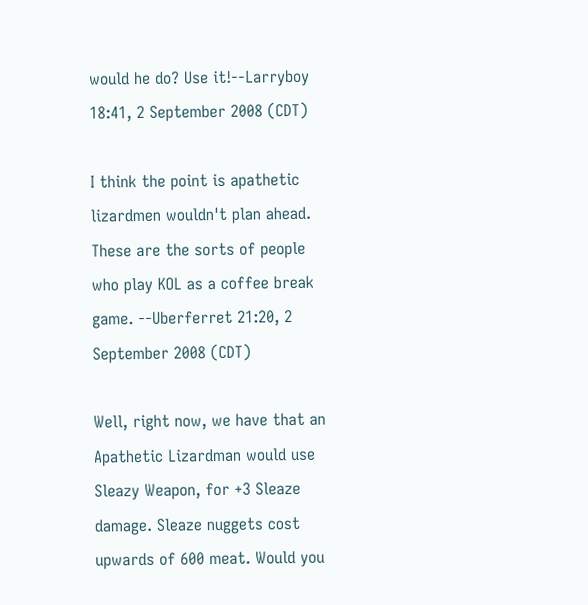would he do? Use it!--Larryboy 18:41, 2 September 2008 (CDT)

I think the point is apathetic lizardmen wouldn't plan ahead. These are the sorts of people who play KOL as a coffee break game. --Uberferret 21:20, 2 September 2008 (CDT)

Well, right now, we have that an Apathetic Lizardman would use Sleazy Weapon, for +3 Sleaze damage. Sleaze nuggets cost upwards of 600 meat. Would you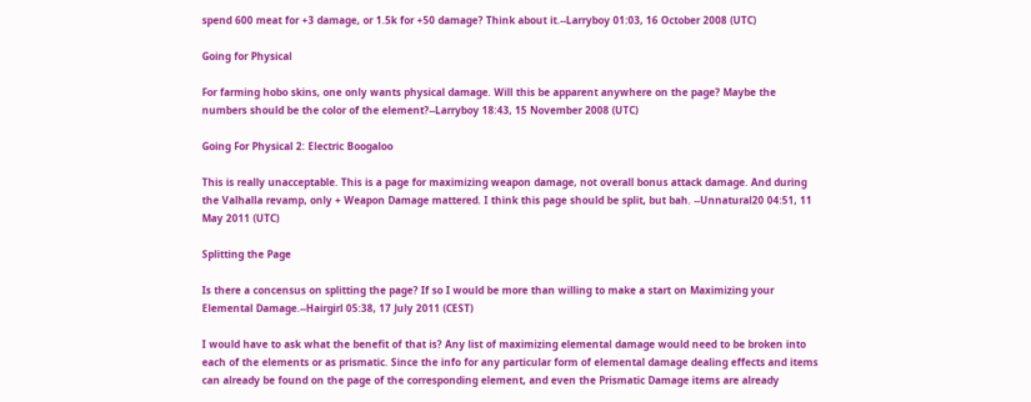spend 600 meat for +3 damage, or 1.5k for +50 damage? Think about it.--Larryboy 01:03, 16 October 2008 (UTC)

Going for Physical

For farming hobo skins, one only wants physical damage. Will this be apparent anywhere on the page? Maybe the numbers should be the color of the element?--Larryboy 18:43, 15 November 2008 (UTC)

Going For Physical 2: Electric Boogaloo

This is really unacceptable. This is a page for maximizing weapon damage, not overall bonus attack damage. And during the Valhalla revamp, only + Weapon Damage mattered. I think this page should be split, but bah. --Unnatural20 04:51, 11 May 2011 (UTC)

Splitting the Page

Is there a concensus on splitting the page? If so I would be more than willing to make a start on Maximizing your Elemental Damage.--Hairgirl 05:38, 17 July 2011 (CEST)

I would have to ask what the benefit of that is? Any list of maximizing elemental damage would need to be broken into each of the elements or as prismatic. Since the info for any particular form of elemental damage dealing effects and items can already be found on the page of the corresponding element, and even the Prismatic Damage items are already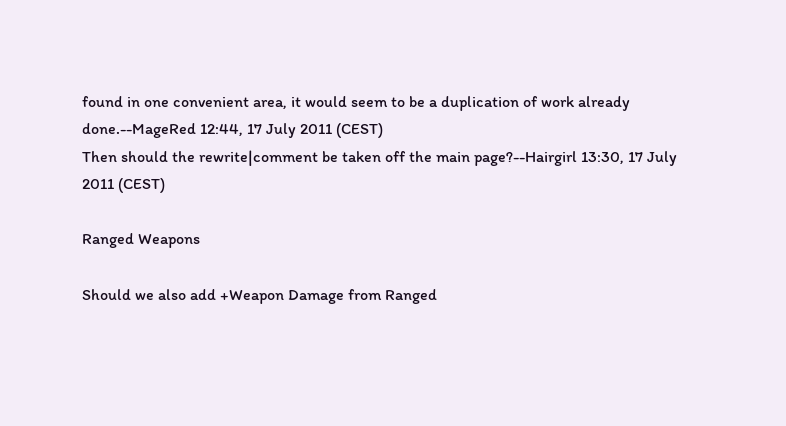found in one convenient area, it would seem to be a duplication of work already done.--MageRed 12:44, 17 July 2011 (CEST)
Then should the rewrite|comment be taken off the main page?--Hairgirl 13:30, 17 July 2011 (CEST)

Ranged Weapons

Should we also add +Weapon Damage from Ranged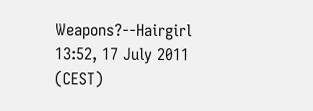Weapons?--Hairgirl 13:52, 17 July 2011 (CEST)